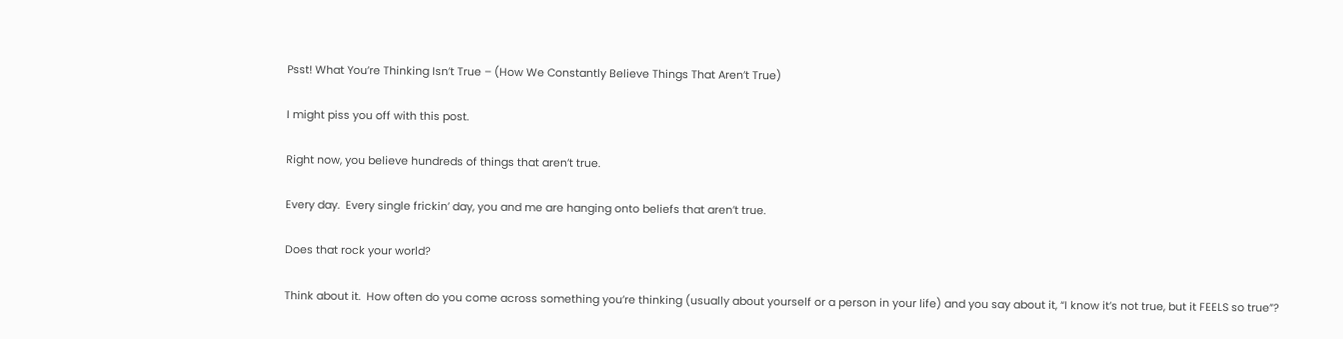Psst! What You’re Thinking Isn’t True – (How We Constantly Believe Things That Aren’t True)

I might piss you off with this post.

Right now, you believe hundreds of things that aren’t true.

Every day.  Every single frickin’ day, you and me are hanging onto beliefs that aren’t true.

Does that rock your world?

Think about it.  How often do you come across something you’re thinking (usually about yourself or a person in your life) and you say about it, “I know it’s not true, but it FEELS so true”?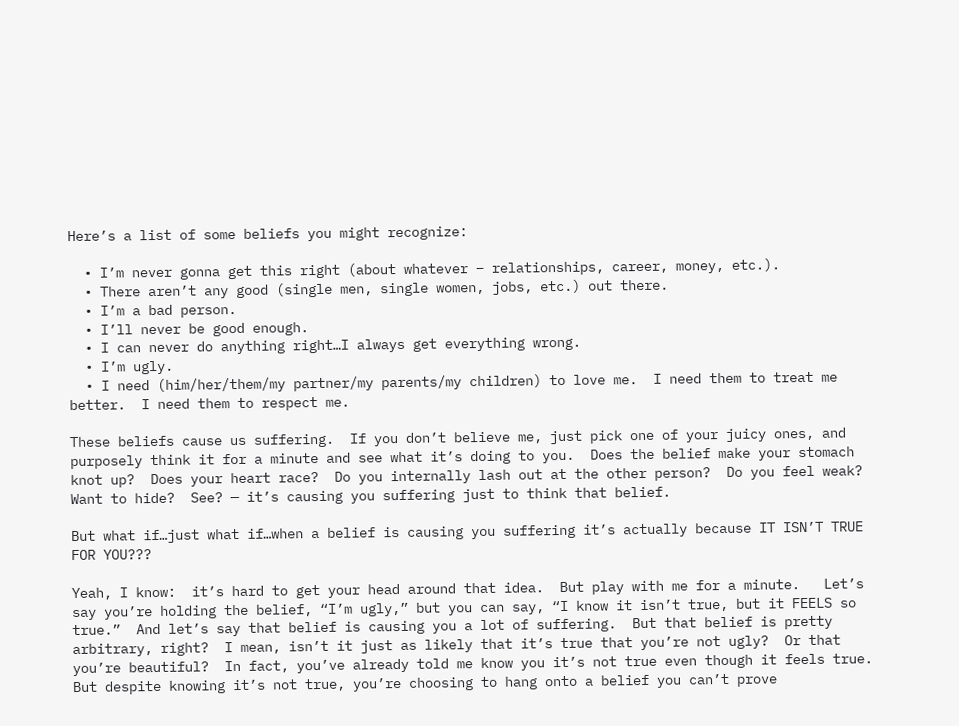Here’s a list of some beliefs you might recognize:

  • I’m never gonna get this right (about whatever – relationships, career, money, etc.).
  • There aren’t any good (single men, single women, jobs, etc.) out there.
  • I’m a bad person.
  • I’ll never be good enough.
  • I can never do anything right…I always get everything wrong.
  • I’m ugly.
  • I need (him/her/them/my partner/my parents/my children) to love me.  I need them to treat me better.  I need them to respect me.

These beliefs cause us suffering.  If you don’t believe me, just pick one of your juicy ones, and purposely think it for a minute and see what it’s doing to you.  Does the belief make your stomach knot up?  Does your heart race?  Do you internally lash out at the other person?  Do you feel weak?  Want to hide?  See? — it’s causing you suffering just to think that belief.

But what if…just what if…when a belief is causing you suffering it’s actually because IT ISN’T TRUE FOR YOU???

Yeah, I know:  it’s hard to get your head around that idea.  But play with me for a minute.   Let’s say you’re holding the belief, “I’m ugly,” but you can say, “I know it isn’t true, but it FEELS so true.”  And let’s say that belief is causing you a lot of suffering.  But that belief is pretty arbitrary, right?  I mean, isn’t it just as likely that it’s true that you’re not ugly?  Or that you’re beautiful?  In fact, you’ve already told me know you it’s not true even though it feels true.  But despite knowing it’s not true, you’re choosing to hang onto a belief you can’t prove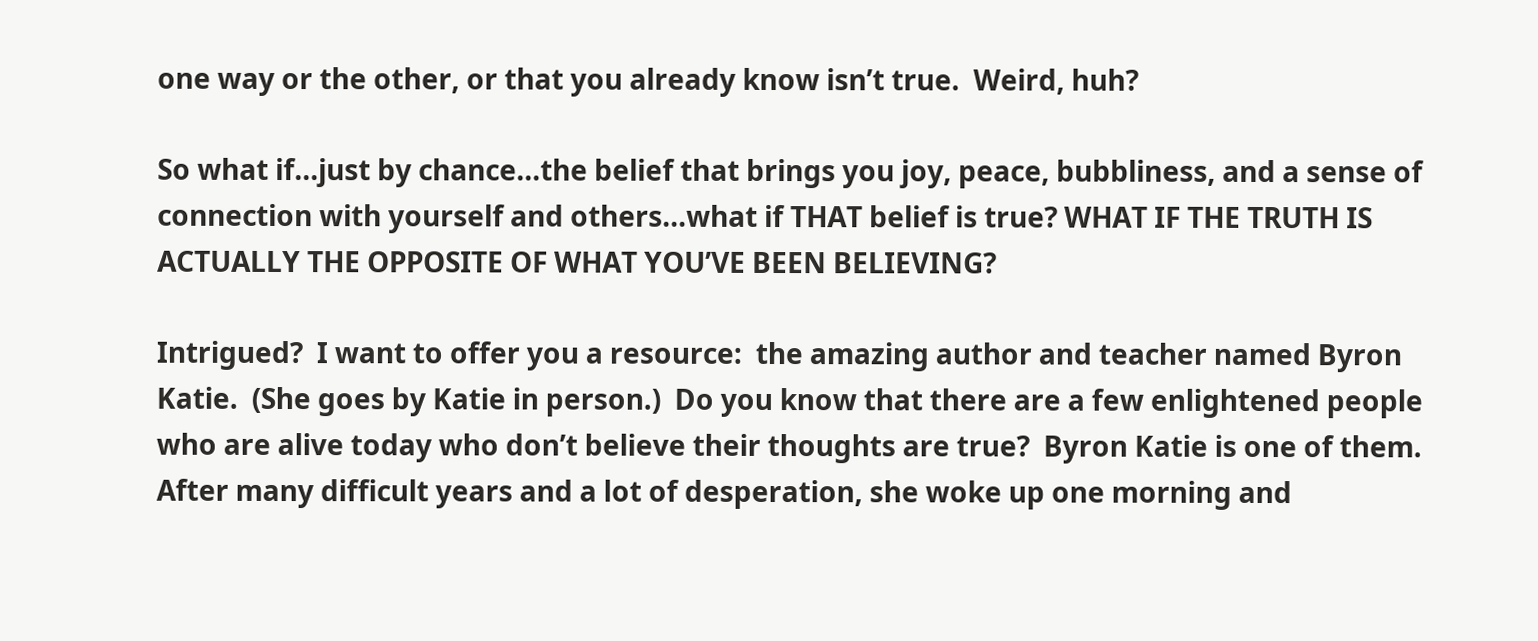one way or the other, or that you already know isn’t true.  Weird, huh?

So what if…just by chance…the belief that brings you joy, peace, bubbliness, and a sense of connection with yourself and others…what if THAT belief is true? WHAT IF THE TRUTH IS ACTUALLY THE OPPOSITE OF WHAT YOU’VE BEEN BELIEVING?

Intrigued?  I want to offer you a resource:  the amazing author and teacher named Byron Katie.  (She goes by Katie in person.)  Do you know that there are a few enlightened people who are alive today who don’t believe their thoughts are true?  Byron Katie is one of them.  After many difficult years and a lot of desperation, she woke up one morning and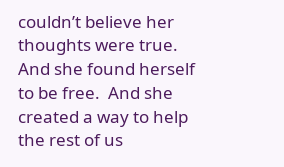couldn’t believe her thoughts were true.  And she found herself to be free.  And she created a way to help the rest of us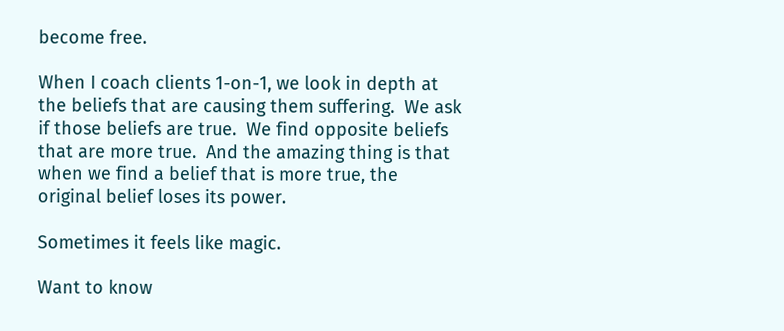become free.

When I coach clients 1-on-1, we look in depth at the beliefs that are causing them suffering.  We ask if those beliefs are true.  We find opposite beliefs that are more true.  And the amazing thing is that when we find a belief that is more true, the original belief loses its power.

Sometimes it feels like magic.

Want to know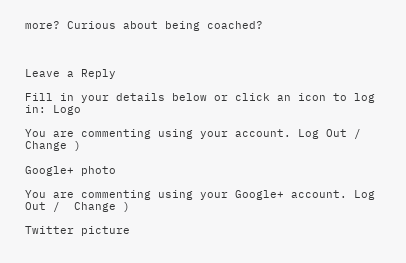more? Curious about being coached?



Leave a Reply

Fill in your details below or click an icon to log in: Logo

You are commenting using your account. Log Out /  Change )

Google+ photo

You are commenting using your Google+ account. Log Out /  Change )

Twitter picture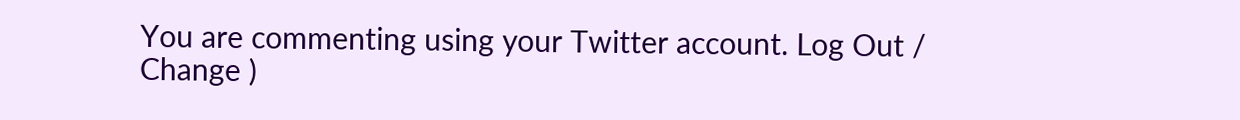You are commenting using your Twitter account. Log Out /  Change )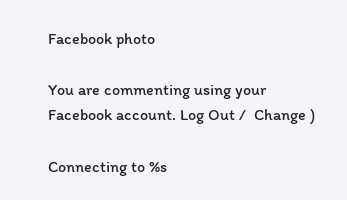Facebook photo

You are commenting using your Facebook account. Log Out /  Change )

Connecting to %s